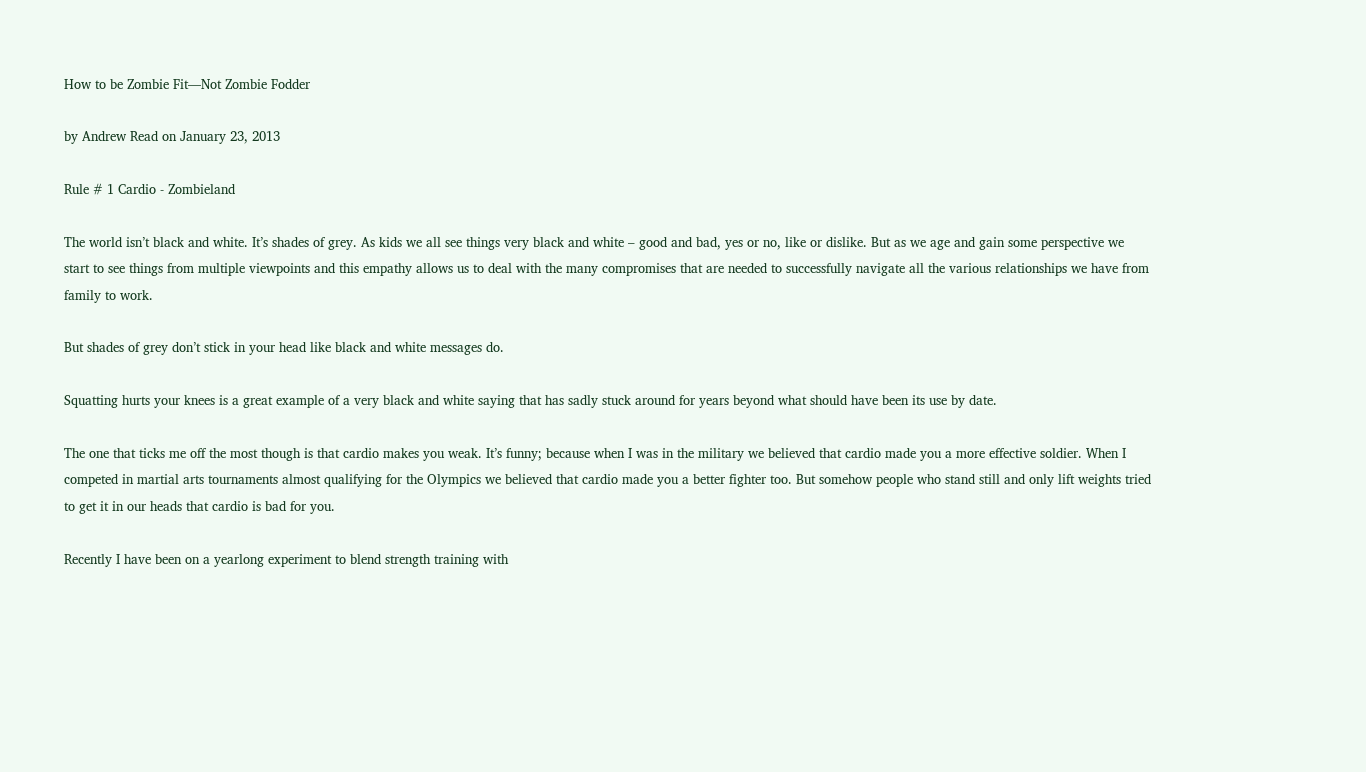How to be Zombie Fit—Not Zombie Fodder

by Andrew Read on January 23, 2013

Rule # 1 Cardio - Zombieland

The world isn’t black and white. It’s shades of grey. As kids we all see things very black and white – good and bad, yes or no, like or dislike. But as we age and gain some perspective we start to see things from multiple viewpoints and this empathy allows us to deal with the many compromises that are needed to successfully navigate all the various relationships we have from family to work.

But shades of grey don’t stick in your head like black and white messages do.

Squatting hurts your knees is a great example of a very black and white saying that has sadly stuck around for years beyond what should have been its use by date.

The one that ticks me off the most though is that cardio makes you weak. It’s funny; because when I was in the military we believed that cardio made you a more effective soldier. When I competed in martial arts tournaments almost qualifying for the Olympics we believed that cardio made you a better fighter too. But somehow people who stand still and only lift weights tried to get it in our heads that cardio is bad for you.

Recently I have been on a yearlong experiment to blend strength training with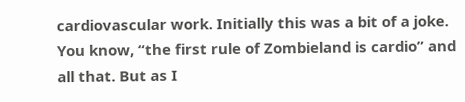cardiovascular work. Initially this was a bit of a joke. You know, “the first rule of Zombieland is cardio” and all that. But as I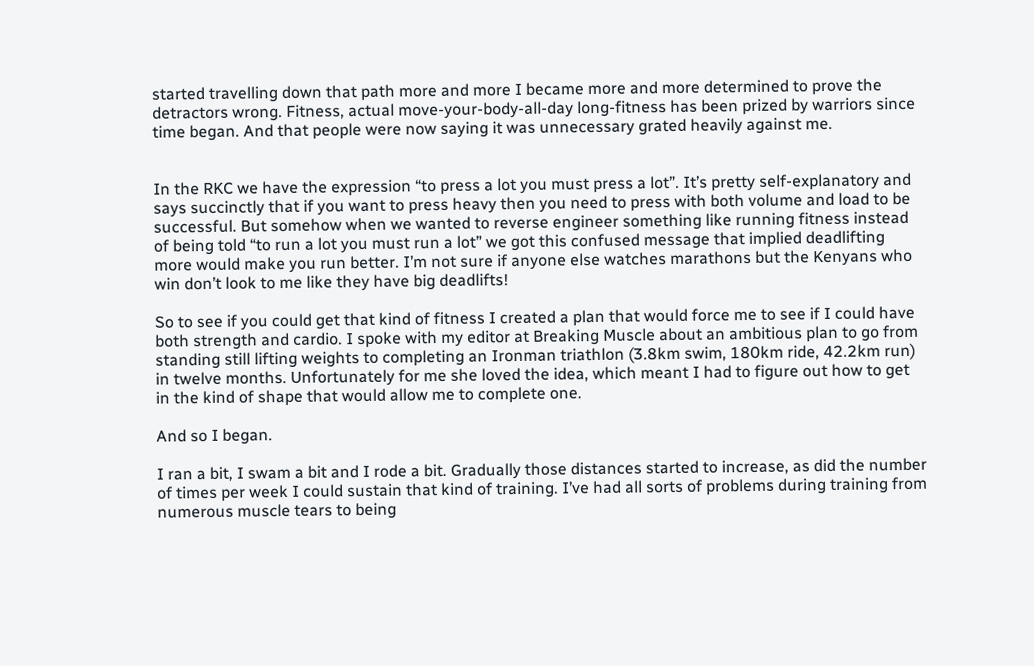started travelling down that path more and more I became more and more determined to prove the detractors wrong. Fitness, actual move-your-body-all-day long-fitness has been prized by warriors since time began. And that people were now saying it was unnecessary grated heavily against me.


In the RKC we have the expression “to press a lot you must press a lot”. It’s pretty self-explanatory and says succinctly that if you want to press heavy then you need to press with both volume and load to be successful. But somehow when we wanted to reverse engineer something like running fitness instead of being told “to run a lot you must run a lot” we got this confused message that implied deadlifting more would make you run better. I’m not sure if anyone else watches marathons but the Kenyans who win don’t look to me like they have big deadlifts!

So to see if you could get that kind of fitness I created a plan that would force me to see if I could have both strength and cardio. I spoke with my editor at Breaking Muscle about an ambitious plan to go from standing still lifting weights to completing an Ironman triathlon (3.8km swim, 180km ride, 42.2km run) in twelve months. Unfortunately for me she loved the idea, which meant I had to figure out how to get in the kind of shape that would allow me to complete one.

And so I began.

I ran a bit, I swam a bit and I rode a bit. Gradually those distances started to increase, as did the number of times per week I could sustain that kind of training. I’ve had all sorts of problems during training from numerous muscle tears to being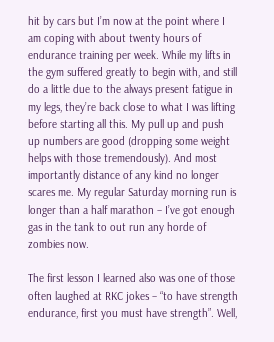hit by cars but I’m now at the point where I am coping with about twenty hours of endurance training per week. While my lifts in the gym suffered greatly to begin with, and still do a little due to the always present fatigue in my legs, they’re back close to what I was lifting before starting all this. My pull up and push up numbers are good (dropping some weight helps with those tremendously). And most importantly distance of any kind no longer scares me. My regular Saturday morning run is longer than a half marathon – I’ve got enough gas in the tank to out run any horde of zombies now.

The first lesson I learned also was one of those often laughed at RKC jokes – “to have strength endurance, first you must have strength”. Well,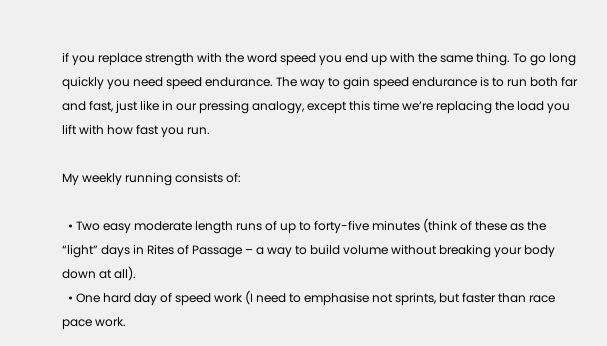if you replace strength with the word speed you end up with the same thing. To go long quickly you need speed endurance. The way to gain speed endurance is to run both far and fast, just like in our pressing analogy, except this time we’re replacing the load you lift with how fast you run.

My weekly running consists of:

  • Two easy moderate length runs of up to forty-five minutes (think of these as the “light” days in Rites of Passage – a way to build volume without breaking your body down at all).
  • One hard day of speed work (I need to emphasise not sprints, but faster than race pace work.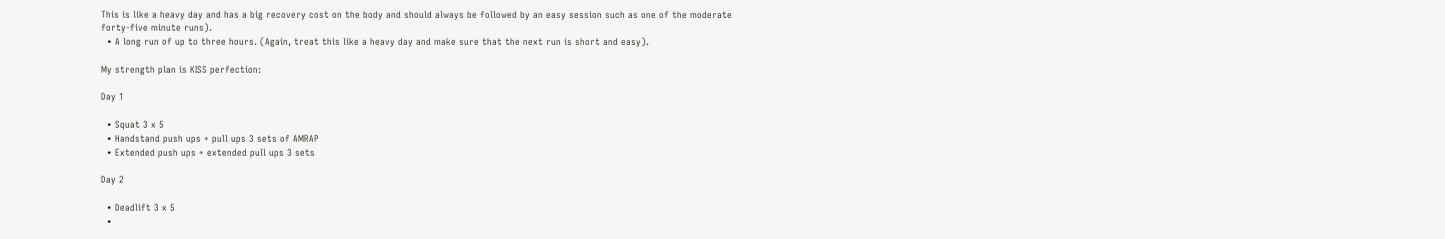This is like a heavy day and has a big recovery cost on the body and should always be followed by an easy session such as one of the moderate forty-five minute runs).
  • A long run of up to three hours. (Again, treat this like a heavy day and make sure that the next run is short and easy).

My strength plan is KISS perfection:

Day 1

  • Squat 3 x 5
  • Handstand push ups + pull ups 3 sets of AMRAP
  • Extended push ups + extended pull ups 3 sets

Day 2

  • Deadlift 3 x 5
  •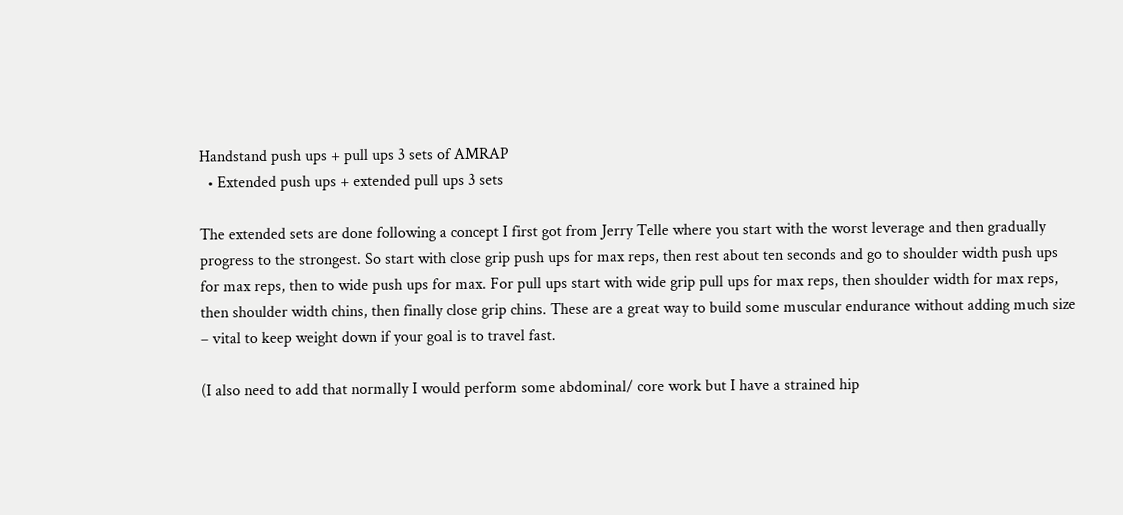Handstand push ups + pull ups 3 sets of AMRAP
  • Extended push ups + extended pull ups 3 sets

The extended sets are done following a concept I first got from Jerry Telle where you start with the worst leverage and then gradually progress to the strongest. So start with close grip push ups for max reps, then rest about ten seconds and go to shoulder width push ups for max reps, then to wide push ups for max. For pull ups start with wide grip pull ups for max reps, then shoulder width for max reps, then shoulder width chins, then finally close grip chins. These are a great way to build some muscular endurance without adding much size – vital to keep weight down if your goal is to travel fast.

(I also need to add that normally I would perform some abdominal/ core work but I have a strained hip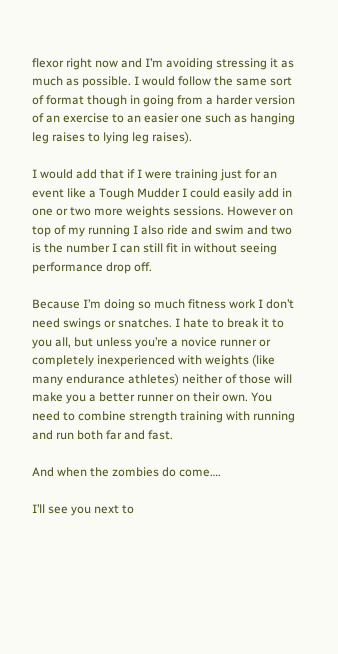flexor right now and I’m avoiding stressing it as much as possible. I would follow the same sort of format though in going from a harder version of an exercise to an easier one such as hanging leg raises to lying leg raises).

I would add that if I were training just for an event like a Tough Mudder I could easily add in one or two more weights sessions. However on top of my running I also ride and swim and two is the number I can still fit in without seeing performance drop off.

Because I’m doing so much fitness work I don’t need swings or snatches. I hate to break it to you all, but unless you’re a novice runner or completely inexperienced with weights (like many endurance athletes) neither of those will make you a better runner on their own. You need to combine strength training with running and run both far and fast.

And when the zombies do come….

I’ll see you next to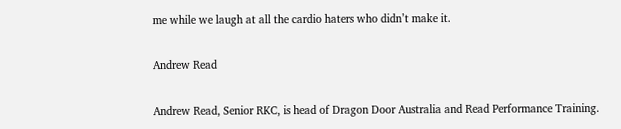me while we laugh at all the cardio haters who didn’t make it.

Andrew Read

Andrew Read, Senior RKC, is head of Dragon Door Australia and Read Performance Training.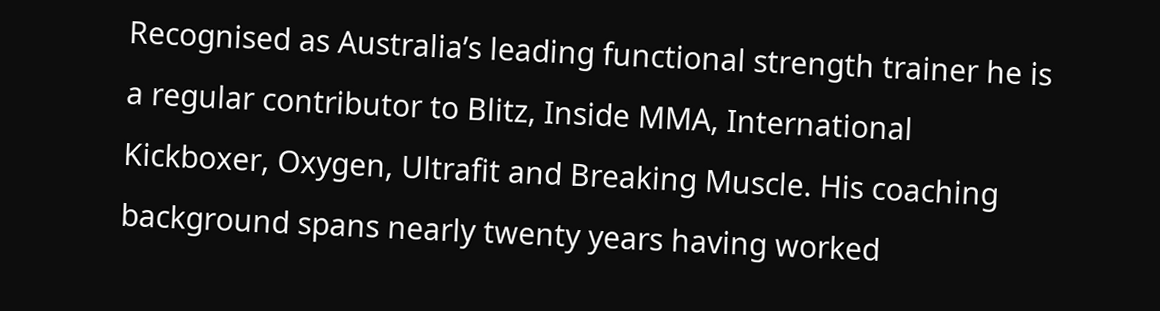Recognised as Australia’s leading functional strength trainer he is a regular contributor to Blitz, Inside MMA, International Kickboxer, Oxygen, Ultrafit and Breaking Muscle. His coaching background spans nearly twenty years having worked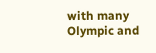with many Olympic and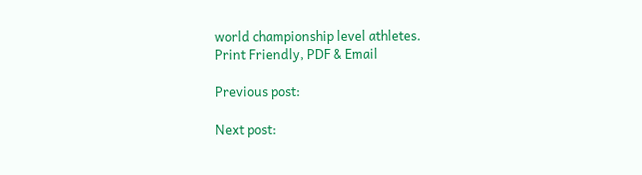world championship level athletes.
Print Friendly, PDF & Email

Previous post:

Next post: